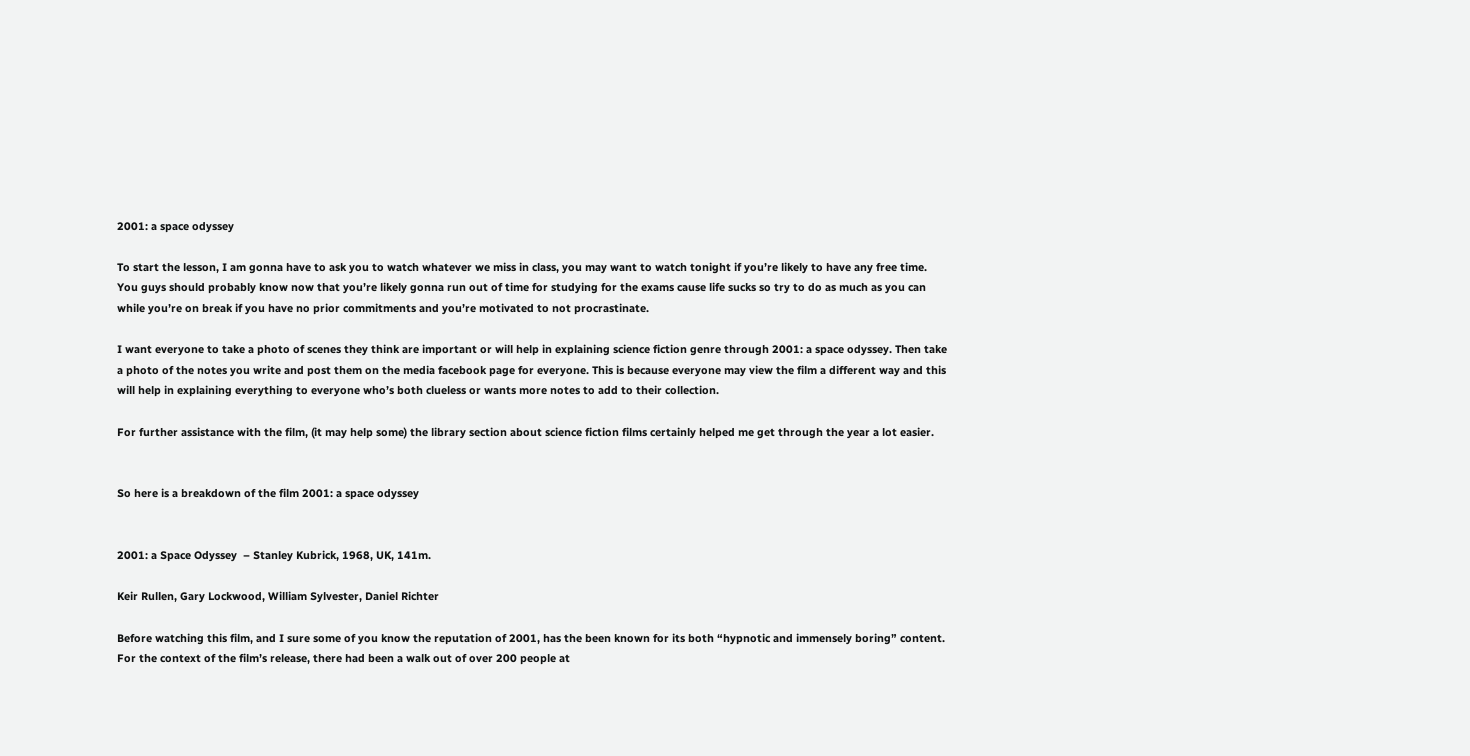2001: a space odyssey

To start the lesson, I am gonna have to ask you to watch whatever we miss in class, you may want to watch tonight if you’re likely to have any free time. You guys should probably know now that you’re likely gonna run out of time for studying for the exams cause life sucks so try to do as much as you can while you’re on break if you have no prior commitments and you’re motivated to not procrastinate.

I want everyone to take a photo of scenes they think are important or will help in explaining science fiction genre through 2001: a space odyssey. Then take a photo of the notes you write and post them on the media facebook page for everyone. This is because everyone may view the film a different way and this will help in explaining everything to everyone who’s both clueless or wants more notes to add to their collection.

For further assistance with the film, (it may help some) the library section about science fiction films certainly helped me get through the year a lot easier.


So here is a breakdown of the film 2001: a space odyssey


2001: a Space Odyssey  – Stanley Kubrick, 1968, UK, 141m.

Keir Rullen, Gary Lockwood, William Sylvester, Daniel Richter

Before watching this film, and I sure some of you know the reputation of 2001, has the been known for its both “hypnotic and immensely boring” content. For the context of the film’s release, there had been a walk out of over 200 people at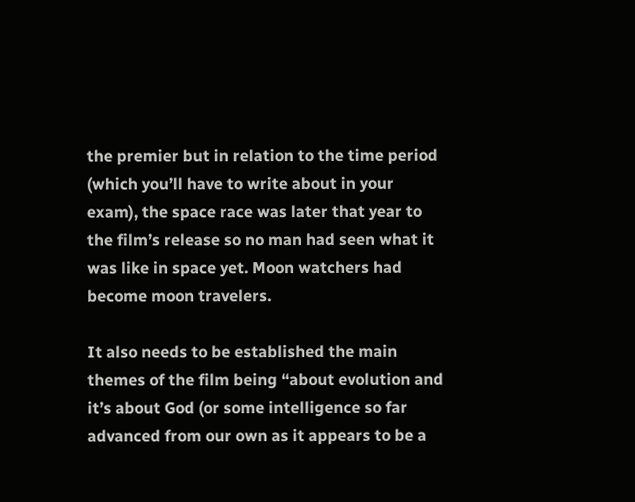the premier but in relation to the time period (which you’ll have to write about in your exam), the space race was later that year to the film’s release so no man had seen what it was like in space yet. Moon watchers had become moon travelers.

It also needs to be established the main themes of the film being “about evolution and it’s about God (or some intelligence so far advanced from our own as it appears to be a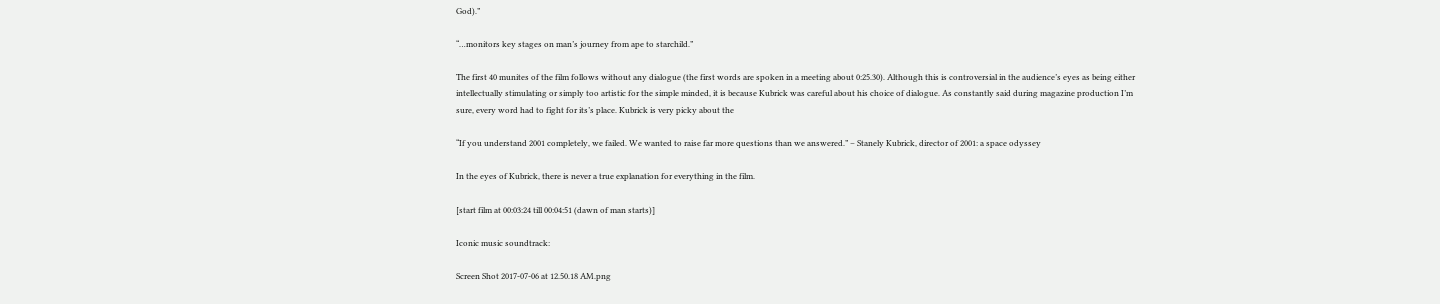God).”

“…monitors key stages on man’s journey from ape to starchild.”

The first 40 munites of the film follows without any dialogue (the first words are spoken in a meeting about 0:25.30). Although this is controversial in the audience’s eyes as being either intellectually stimulating or simply too artistic for the simple minded, it is because Kubrick was careful about his choice of dialogue. As constantly said during magazine production I’m sure, every word had to fight for its’s place. Kubrick is very picky about the

“If you understand 2001 completely, we failed. We wanted to raise far more questions than we answered.” – Stanely Kubrick, director of 2001: a space odyssey

In the eyes of Kubrick, there is never a true explanation for everything in the film.

[start film at 00:03:24 till 00:04:51 (dawn of man starts)]

Iconic music soundtrack:

Screen Shot 2017-07-06 at 12.50.18 AM.png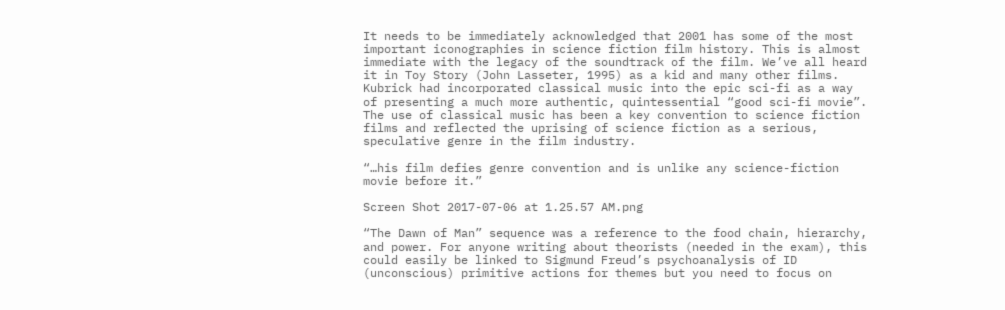It needs to be immediately acknowledged that 2001 has some of the most important iconographies in science fiction film history. This is almost immediate with the legacy of the soundtrack of the film. We’ve all heard it in Toy Story (John Lasseter, 1995) as a kid and many other films. Kubrick had incorporated classical music into the epic sci-fi as a way of presenting a much more authentic, quintessential “good sci-fi movie”. The use of classical music has been a key convention to science fiction films and reflected the uprising of science fiction as a serious, speculative genre in the film industry.

“…his film defies genre convention and is unlike any science-fiction movie before it.”

Screen Shot 2017-07-06 at 1.25.57 AM.png

“The Dawn of Man” sequence was a reference to the food chain, hierarchy, and power. For anyone writing about theorists (needed in the exam), this could easily be linked to Sigmund Freud’s psychoanalysis of ID (unconscious) primitive actions for themes but you need to focus on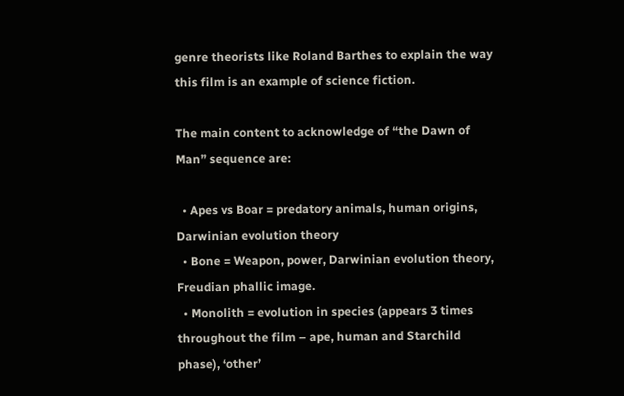genre theorists like Roland Barthes to explain the way this film is an example of science fiction.

The main content to acknowledge of “the Dawn of Man” sequence are:

  • Apes vs Boar = predatory animals, human origins, Darwinian evolution theory
  • Bone = Weapon, power, Darwinian evolution theory, Freudian phallic image.
  • Monolith = evolution in species (appears 3 times throughout the film – ape, human and Starchild phase), ‘other’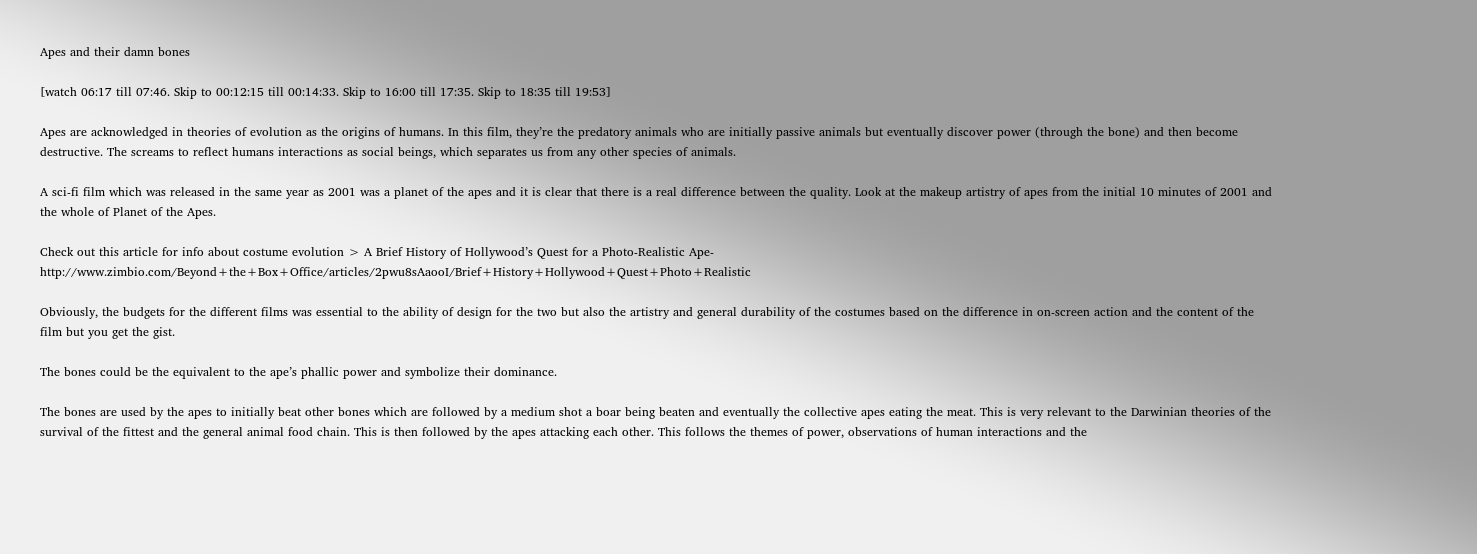Apes and their damn bones

[watch 06:17 till 07:46. Skip to 00:12:15 till 00:14:33. Skip to 16:00 till 17:35. Skip to 18:35 till 19:53]

Apes are acknowledged in theories of evolution as the origins of humans. In this film, they’re the predatory animals who are initially passive animals but eventually discover power (through the bone) and then become destructive. The screams to reflect humans interactions as social beings, which separates us from any other species of animals.

A sci-fi film which was released in the same year as 2001 was a planet of the apes and it is clear that there is a real difference between the quality. Look at the makeup artistry of apes from the initial 10 minutes of 2001 and the whole of Planet of the Apes.

Check out this article for info about costume evolution > A Brief History of Hollywood’s Quest for a Photo-Realistic Ape- http://www.zimbio.com/Beyond+the+Box+Office/articles/2pwu8sAaooI/Brief+History+Hollywood+Quest+Photo+Realistic

Obviously, the budgets for the different films was essential to the ability of design for the two but also the artistry and general durability of the costumes based on the difference in on-screen action and the content of the film but you get the gist.

The bones could be the equivalent to the ape’s phallic power and symbolize their dominance.

The bones are used by the apes to initially beat other bones which are followed by a medium shot a boar being beaten and eventually the collective apes eating the meat. This is very relevant to the Darwinian theories of the survival of the fittest and the general animal food chain. This is then followed by the apes attacking each other. This follows the themes of power, observations of human interactions and the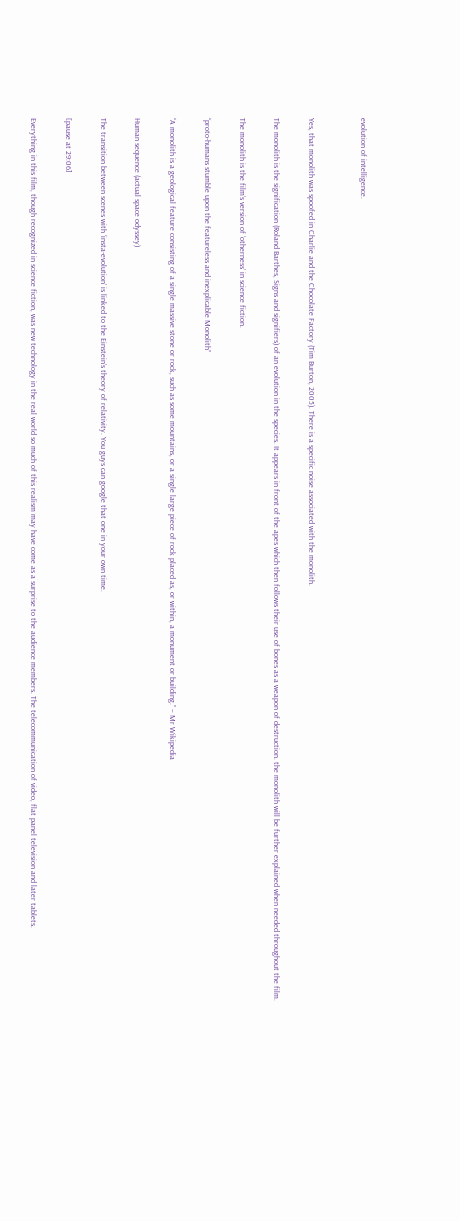evolution of intelligence.


Yes, that monolith was spoofed in Charlie and the Chocolate Factory (Tim Burton, 2005). There is a specific noise associated with the monolith.

The monolith is the signification (Roland Barthes, Signs and signifiers) of an evolution in the species. It appears in front of the apes which then follows their use of bones as a weapon of destruction. the monolith will be further explained when needed throughout the film.

The monolith is the film’s version of ‘otherness’ in science fiction.

“proto-humans stumble upon the featureless and inexplicable Monolith”

“A monolith is a geological feature consisting of a single massive stone or rock, such as some mountains, or a single large piece of rock placed as, or within, a monument or building.” – Mr Wikipedia

Human sequence (actual space odyssey)

The transition between scenes with ‘insta-evolution’ is linked to the Einstein’s theory of relativity. You guys can google that one in your own time.

[pause at 29:06]

Everything in this film, though recognized in science fiction, was new technology in the real world so much of this realism may have come as a surprise to the audience members. The telecommunication of video, flat panel television and later tablets.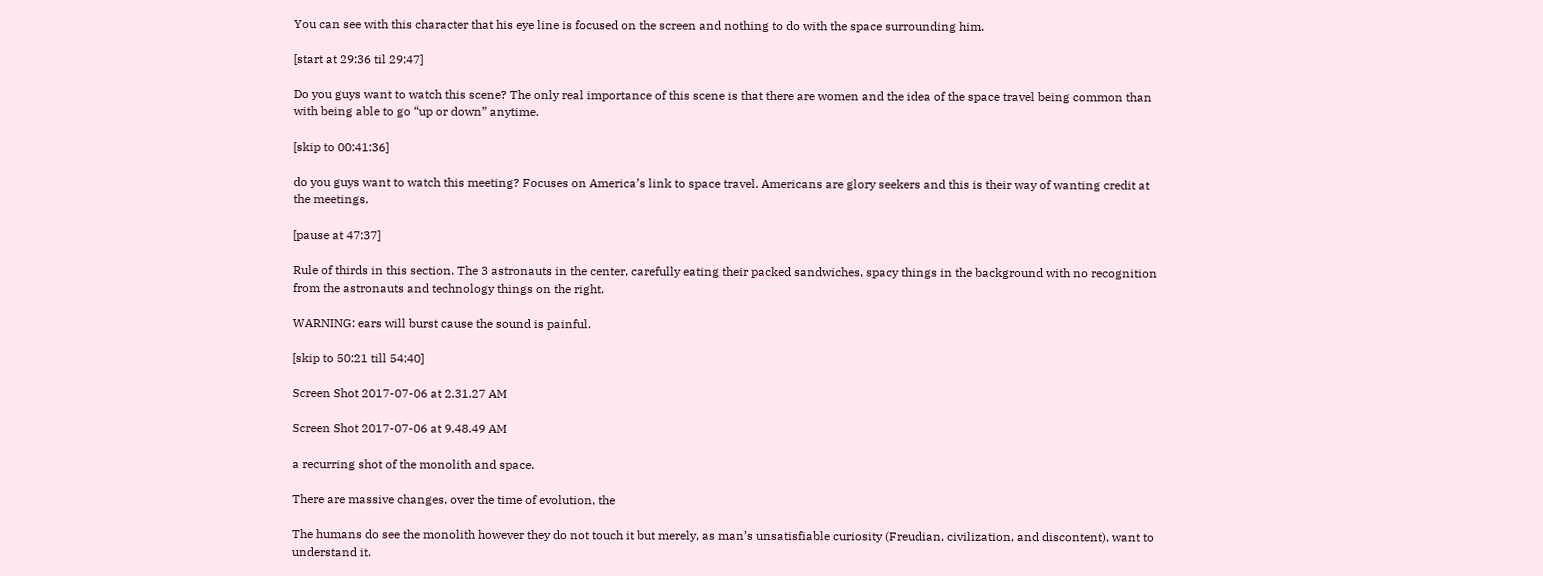You can see with this character that his eye line is focused on the screen and nothing to do with the space surrounding him.

[start at 29:36 til 29:47]

Do you guys want to watch this scene? The only real importance of this scene is that there are women and the idea of the space travel being common than with being able to go “up or down” anytime.

[skip to 00:41:36]

do you guys want to watch this meeting? Focuses on America’s link to space travel. Americans are glory seekers and this is their way of wanting credit at the meetings.

[pause at 47:37]

Rule of thirds in this section. The 3 astronauts in the center, carefully eating their packed sandwiches, spacy things in the background with no recognition from the astronauts and technology things on the right.

WARNING: ears will burst cause the sound is painful.

[skip to 50:21 till 54:40]

Screen Shot 2017-07-06 at 2.31.27 AM

Screen Shot 2017-07-06 at 9.48.49 AM

a recurring shot of the monolith and space.

There are massive changes, over the time of evolution, the

The humans do see the monolith however they do not touch it but merely, as man’s unsatisfiable curiosity (Freudian, civilization, and discontent), want to understand it.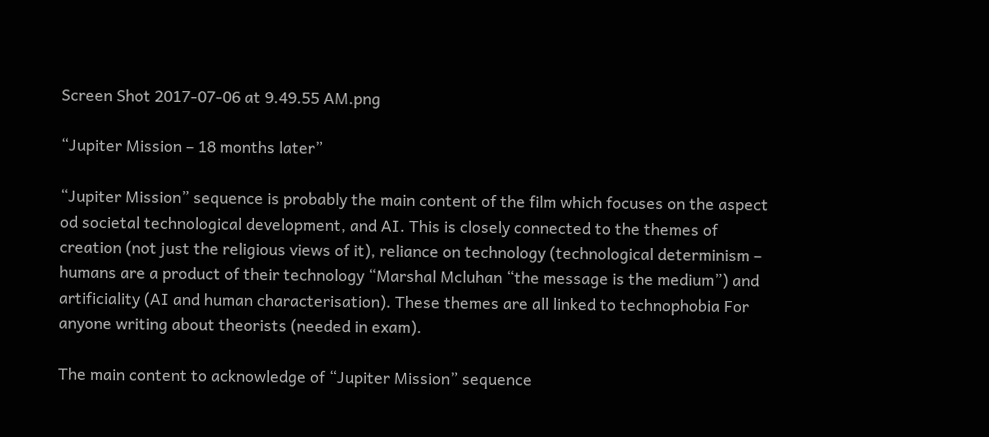Screen Shot 2017-07-06 at 9.49.55 AM.png

“Jupiter Mission – 18 months later”

“Jupiter Mission” sequence is probably the main content of the film which focuses on the aspect od societal technological development, and AI. This is closely connected to the themes of creation (not just the religious views of it), reliance on technology (technological determinism – humans are a product of their technology “Marshal Mcluhan “the message is the medium”) and artificiality (AI and human characterisation). These themes are all linked to technophobia For anyone writing about theorists (needed in exam).

The main content to acknowledge of “Jupiter Mission” sequence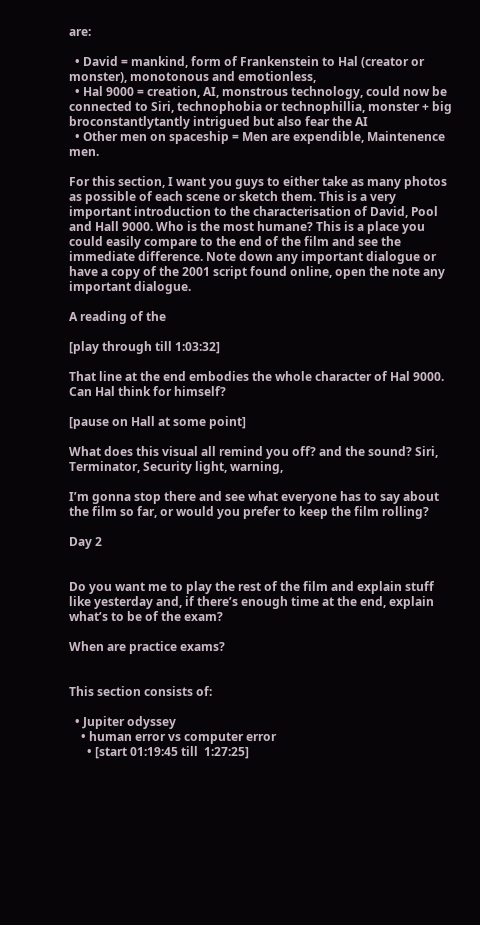are:

  • David = mankind, form of Frankenstein to Hal (creator or monster), monotonous and emotionless,
  • Hal 9000 = creation, AI, monstrous technology, could now be connected to Siri, technophobia or technophillia, monster + big broconstantlytantly intrigued but also fear the AI
  • Other men on spaceship = Men are expendible, Maintenence men.

For this section, I want you guys to either take as many photos as possible of each scene or sketch them. This is a very important introduction to the characterisation of David, Pool and Hall 9000. Who is the most humane? This is a place you could easily compare to the end of the film and see the immediate difference. Note down any important dialogue or have a copy of the 2001 script found online, open the note any important dialogue.

A reading of the

[play through till 1:03:32]

That line at the end embodies the whole character of Hal 9000. Can Hal think for himself?

[pause on Hall at some point]

What does this visual all remind you off? and the sound? Siri, Terminator, Security light, warning,

I’m gonna stop there and see what everyone has to say about the film so far, or would you prefer to keep the film rolling?

Day 2


Do you want me to play the rest of the film and explain stuff like yesterday and, if there’s enough time at the end, explain what’s to be of the exam?

When are practice exams?


This section consists of:

  • Jupiter odyssey
    • human error vs computer error
      • [start 01:19:45 till  1:27:25]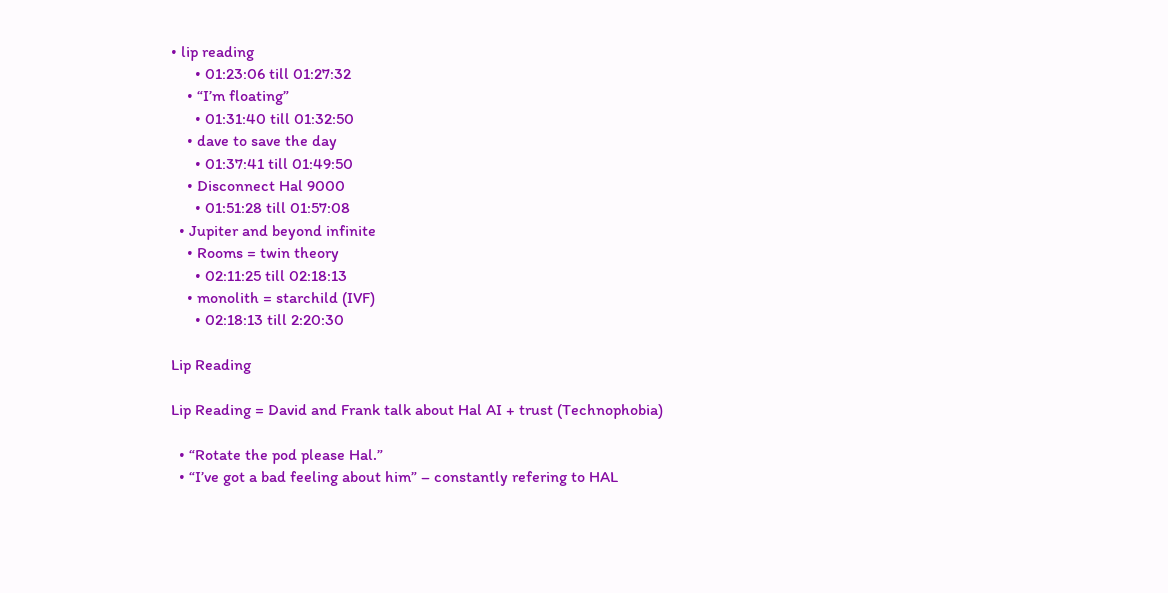• lip reading
      • 01:23:06 till 01:27:32
    • “I’m floating”
      • 01:31:40 till 01:32:50
    • dave to save the day
      • 01:37:41 till 01:49:50
    • Disconnect Hal 9000
      • 01:51:28 till 01:57:08
  • Jupiter and beyond infinite
    • Rooms = twin theory
      • 02:11:25 till 02:18:13
    • monolith = starchild (IVF)
      • 02:18:13 till 2:20:30

Lip Reading

Lip Reading = David and Frank talk about Hal AI + trust (Technophobia)

  • “Rotate the pod please Hal.”
  • “I’ve got a bad feeling about him” – constantly refering to HAL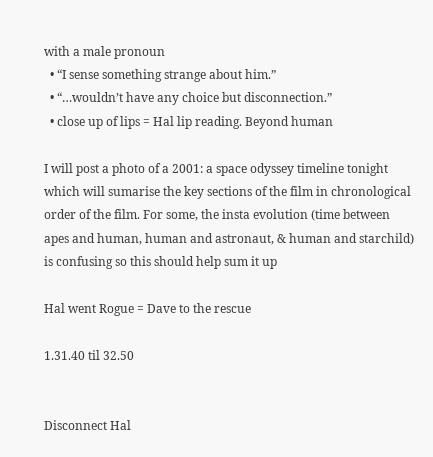with a male pronoun
  • “I sense something strange about him.”
  • “…wouldn’t have any choice but disconnection.”
  • close up of lips = Hal lip reading. Beyond human

I will post a photo of a 2001: a space odyssey timeline tonight which will sumarise the key sections of the film in chronological order of the film. For some, the insta evolution (time between apes and human, human and astronaut, & human and starchild) is confusing so this should help sum it up

Hal went Rogue = Dave to the rescue

1.31.40 til 32.50


Disconnect Hal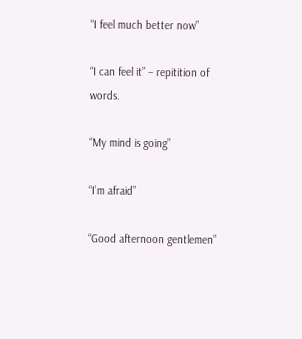“I feel much better now”

“I can feel it” – repitition of words.

“My mind is going”

“I’m afraid”

“Good afternoon gentlemen”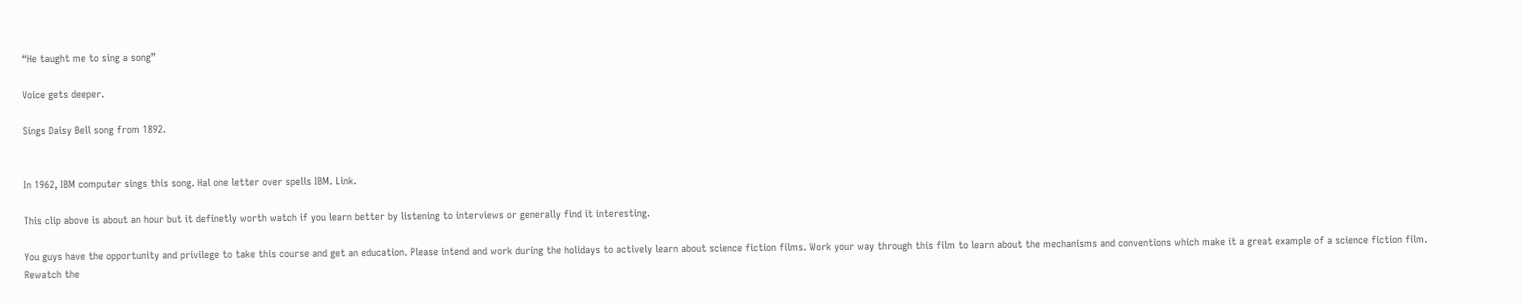“He taught me to sing a song”

Voice gets deeper.

Sings Daisy Bell song from 1892.


In 1962, IBM computer sings this song. Hal one letter over spells IBM. Link.

This clip above is about an hour but it definetly worth watch if you learn better by listening to interviews or generally find it interesting.

You guys have the opportunity and privilege to take this course and get an education. Please intend and work during the holidays to actively learn about science fiction films. Work your way through this film to learn about the mechanisms and conventions which make it a great example of a science fiction film. Rewatch the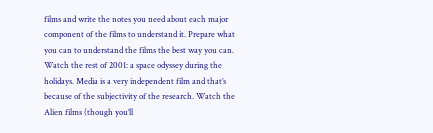films and write the notes you need about each major component of the films to understand it. Prepare what you can to understand the films the best way you can. Watch the rest of 2001: a space odyssey during the holidays. Media is a very independent film and that’s because of the subjectivity of the research. Watch the Alien films (though you’ll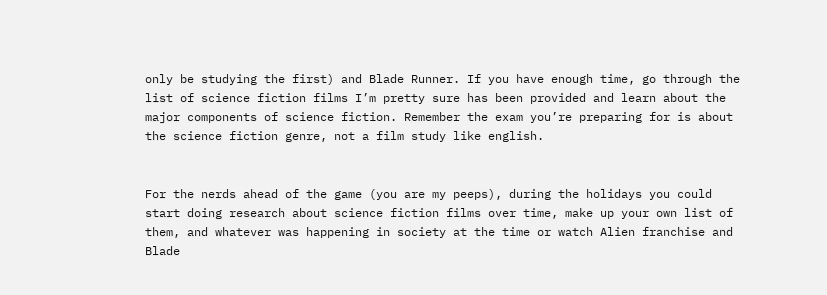only be studying the first) and Blade Runner. If you have enough time, go through the list of science fiction films I’m pretty sure has been provided and learn about the major components of science fiction. Remember the exam you’re preparing for is about the science fiction genre, not a film study like english.


For the nerds ahead of the game (you are my peeps), during the holidays you could start doing research about science fiction films over time, make up your own list of them, and whatever was happening in society at the time or watch Alien franchise and Blade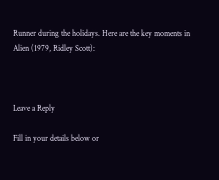Runner during the holidays. Here are the key moments in Alien (1979, Ridley Scott):



Leave a Reply

Fill in your details below or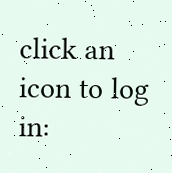click an icon to log in: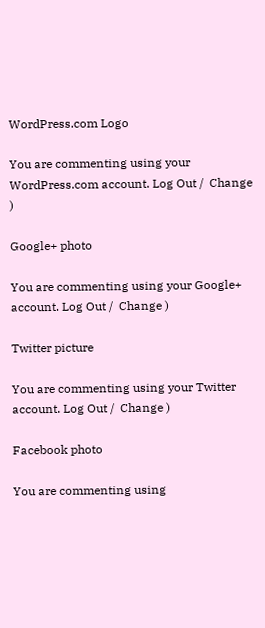WordPress.com Logo

You are commenting using your WordPress.com account. Log Out /  Change )

Google+ photo

You are commenting using your Google+ account. Log Out /  Change )

Twitter picture

You are commenting using your Twitter account. Log Out /  Change )

Facebook photo

You are commenting using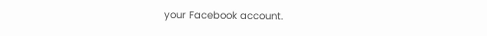your Facebook account.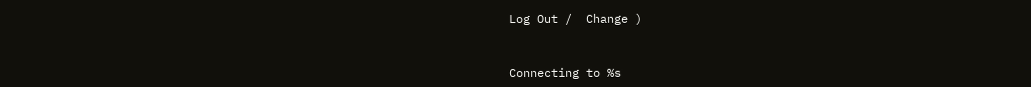Log Out /  Change )


Connecting to %s